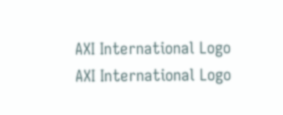AXI International Logo
AXI International Logo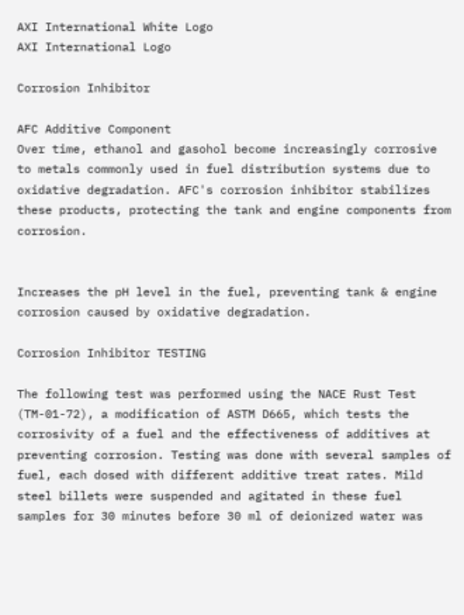AXI International White Logo
AXI International Logo

Corrosion Inhibitor

AFC Additive Component
Over time, ethanol and gasohol become increasingly corrosive to metals commonly used in fuel distribution systems due to oxidative degradation. AFC's corrosion inhibitor stabilizes these products, protecting the tank and engine components from corrosion.


Increases the pH level in the fuel, preventing tank & engine corrosion caused by oxidative degradation.

Corrosion Inhibitor TESTING

The following test was performed using the NACE Rust Test (TM-01-72), a modification of ASTM D665, which tests the corrosivity of a fuel and the effectiveness of additives at preventing corrosion. Testing was done with several samples of fuel, each dosed with different additive treat rates. Mild steel billets were suspended and agitated in these fuel samples for 30 minutes before 30 ml of deionized water was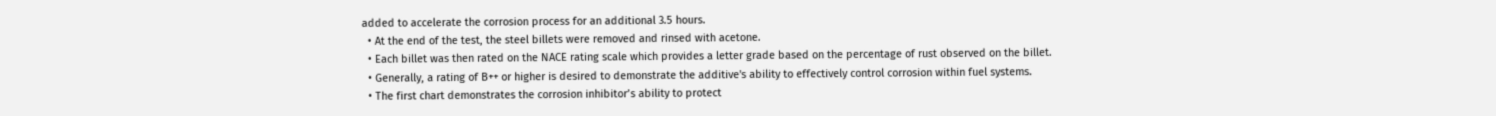added to accelerate the corrosion process for an additional 3.5 hours.
  • At the end of the test, the steel billets were removed and rinsed with acetone.
  • Each billet was then rated on the NACE rating scale which provides a letter grade based on the percentage of rust observed on the billet.
  • Generally, a rating of B++ or higher is desired to demonstrate the additive's ability to effectively control corrosion within fuel systems.
  • The first chart demonstrates the corrosion inhibitor’s ability to protect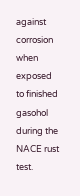against corrosion when exposed to finished gasohol during the NACE rust test.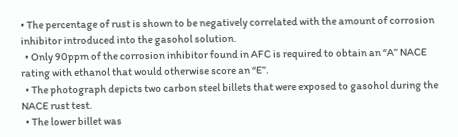• The percentage of rust is shown to be negatively correlated with the amount of corrosion inhibitor introduced into the gasohol solution.
  • Only 90ppm of the corrosion inhibitor found in AFC is required to obtain an “A” NACE rating with ethanol that would otherwise score an “E”.
  • The photograph depicts two carbon steel billets that were exposed to gasohol during the NACE rust test.
  • The lower billet was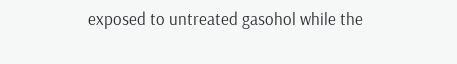exposed to untreated gasohol while the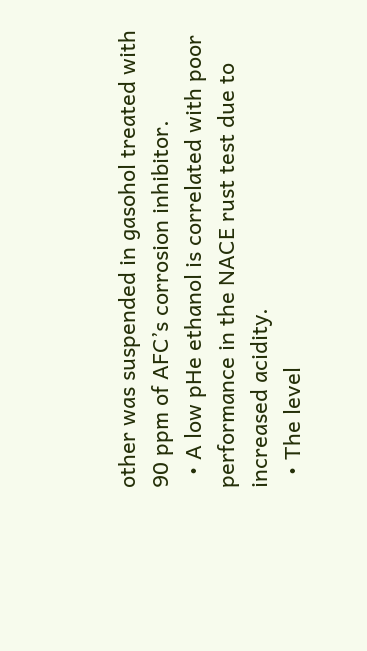other was suspended in gasohol treated with 90 ppm of AFC’s corrosion inhibitor.
  • A low pHe ethanol is correlated with poor performance in the NACE rust test due to increased acidity.
  • The level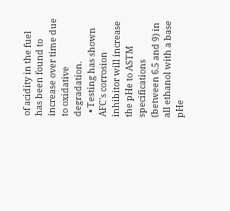of acidity in the fuel has been found to increase over time due to oxidative degradation.
  • Testing has shown AFC's corrosion inhibitor will increase the pHe to ASTM specifications (between 6.5 and 9) in all ethanol with a base pHe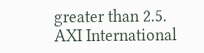greater than 2.5.
AXI International